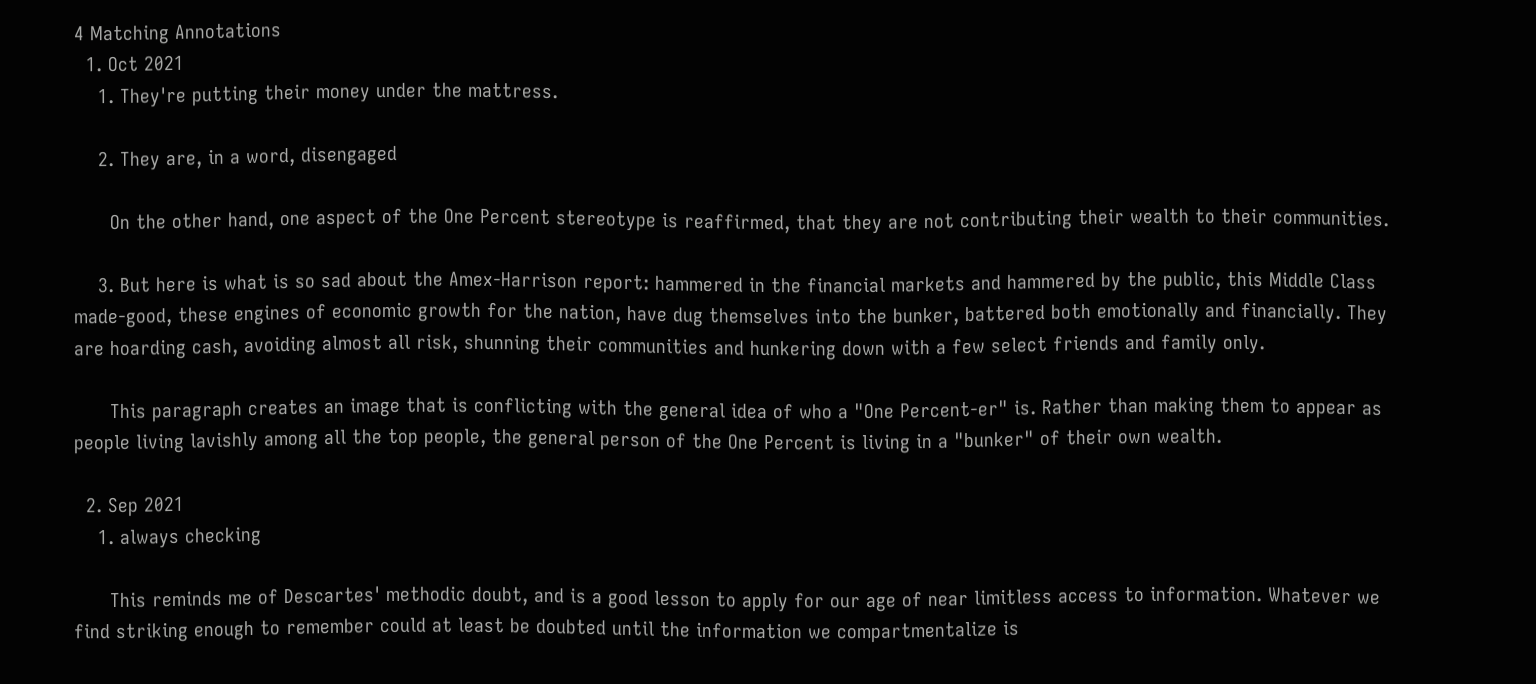4 Matching Annotations
  1. Oct 2021
    1. They're putting their money under the mattress.

    2. They are, in a word, disengaged

      On the other hand, one aspect of the One Percent stereotype is reaffirmed, that they are not contributing their wealth to their communities.

    3. But here is what is so sad about the Amex-Harrison report: hammered in the financial markets and hammered by the public, this Middle Class made-good, these engines of economic growth for the nation, have dug themselves into the bunker, battered both emotionally and financially. They are hoarding cash, avoiding almost all risk, shunning their communities and hunkering down with a few select friends and family only.

      This paragraph creates an image that is conflicting with the general idea of who a "One Percent-er" is. Rather than making them to appear as people living lavishly among all the top people, the general person of the One Percent is living in a "bunker" of their own wealth.

  2. Sep 2021
    1. always checking

      This reminds me of Descartes' methodic doubt, and is a good lesson to apply for our age of near limitless access to information. Whatever we find striking enough to remember could at least be doubted until the information we compartmentalize is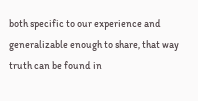both specific to our experience and generalizable enough to share, that way truth can be found in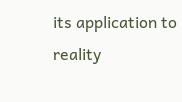its application to reality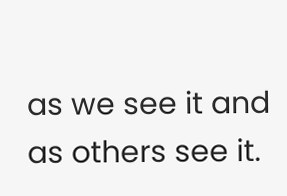as we see it and as others see it.